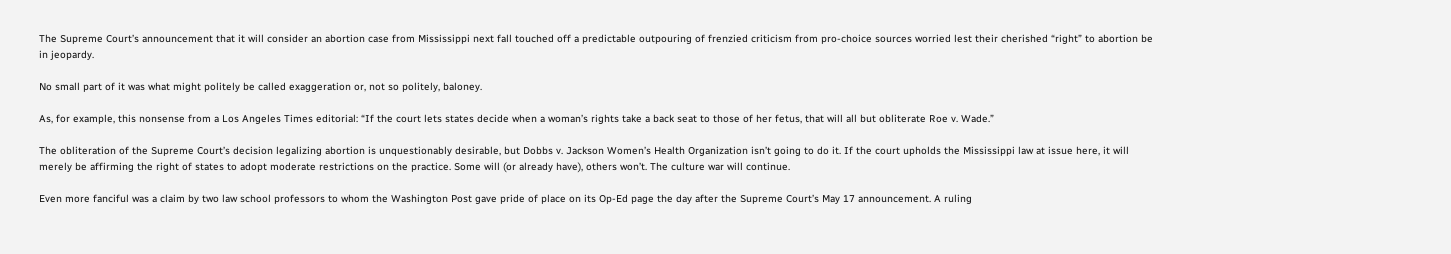The Supreme Court’s announcement that it will consider an abortion case from Mississippi next fall touched off a predictable outpouring of frenzied criticism from pro-choice sources worried lest their cherished “right” to abortion be in jeopardy.

No small part of it was what might politely be called exaggeration or, not so politely, baloney.

As, for example, this nonsense from a Los Angeles Times editorial: “If the court lets states decide when a woman’s rights take a back seat to those of her fetus, that will all but obliterate Roe v. Wade.”

The obliteration of the Supreme Court’s decision legalizing abortion is unquestionably desirable, but Dobbs v. Jackson Women’s Health Organization isn’t going to do it. If the court upholds the Mississippi law at issue here, it will merely be affirming the right of states to adopt moderate restrictions on the practice. Some will (or already have), others won’t. The culture war will continue.

Even more fanciful was a claim by two law school professors to whom the Washington Post gave pride of place on its Op-Ed page the day after the Supreme Court’s May 17 announcement. A ruling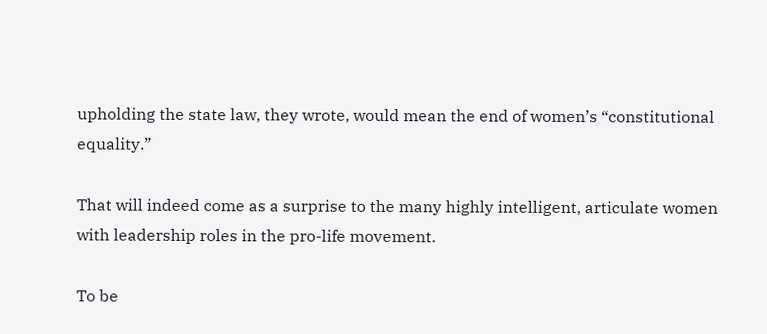upholding the state law, they wrote, would mean the end of women’s “constitutional equality.”

That will indeed come as a surprise to the many highly intelligent, articulate women with leadership roles in the pro-life movement.

To be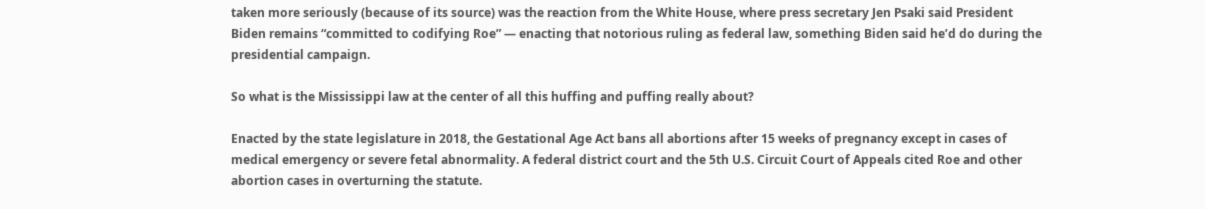taken more seriously (because of its source) was the reaction from the White House, where press secretary Jen Psaki said President Biden remains “committed to codifying Roe” — enacting that notorious ruling as federal law, something Biden said he’d do during the presidential campaign.

So what is the Mississippi law at the center of all this huffing and puffing really about?

Enacted by the state legislature in 2018, the Gestational Age Act bans all abortions after 15 weeks of pregnancy except in cases of medical emergency or severe fetal abnormality. A federal district court and the 5th U.S. Circuit Court of Appeals cited Roe and other abortion cases in overturning the statute.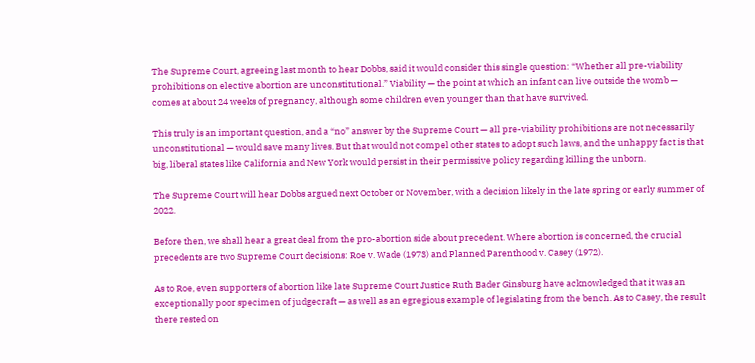The Supreme Court, agreeing last month to hear Dobbs, said it would consider this single question: “Whether all pre-viability prohibitions on elective abortion are unconstitutional.” Viability — the point at which an infant can live outside the womb — comes at about 24 weeks of pregnancy, although some children even younger than that have survived.

This truly is an important question, and a “no” answer by the Supreme Court — all pre-viability prohibitions are not necessarily unconstitutional — would save many lives. But that would not compel other states to adopt such laws, and the unhappy fact is that big, liberal states like California and New York would persist in their permissive policy regarding killing the unborn.

The Supreme Court will hear Dobbs argued next October or November, with a decision likely in the late spring or early summer of 2022.

Before then, we shall hear a great deal from the pro-abortion side about precedent. Where abortion is concerned, the crucial precedents are two Supreme Court decisions: Roe v. Wade (1973) and Planned Parenthood v. Casey (1972).

As to Roe, even supporters of abortion like late Supreme Court Justice Ruth Bader Ginsburg have acknowledged that it was an exceptionally poor specimen of judgecraft — as well as an egregious example of legislating from the bench. As to Casey, the result there rested on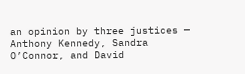an opinion by three justices — Anthony Kennedy, Sandra O’Connor, and David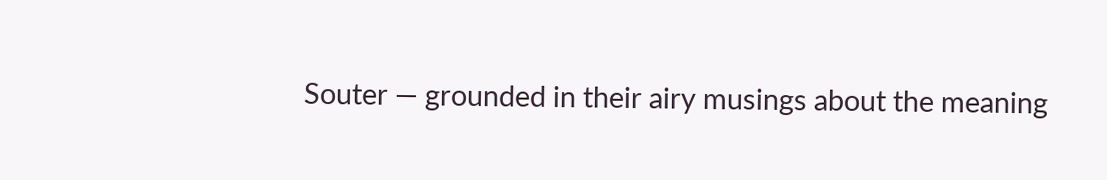Souter — grounded in their airy musings about the meaning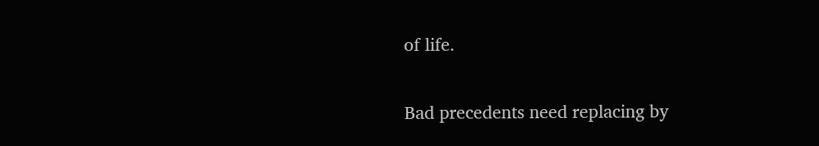of life.

Bad precedents need replacing by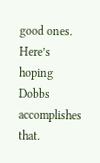good ones. Here’s hoping Dobbs accomplishes that.